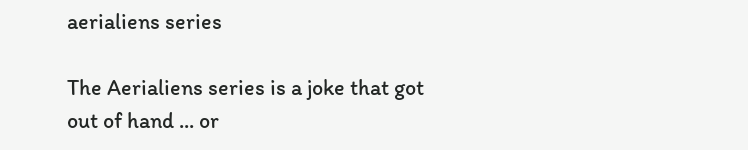aerialiens series

The Aerialiens series is a joke that got out of hand ... or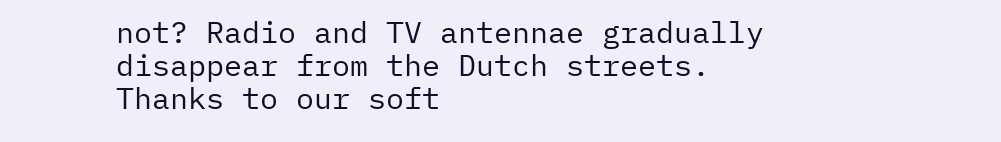not? Radio and TV antennae gradually disappear from the Dutch streets. Thanks to our soft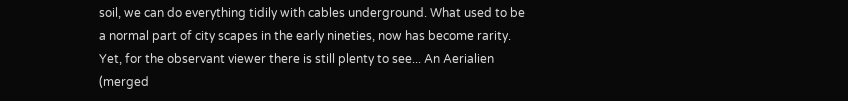soil, we can do everything tidily with cables underground. What used to be a normal part of city scapes in the early nineties, now has become rarity. Yet, for the observant viewer there is still plenty to see... An Aerialien (merged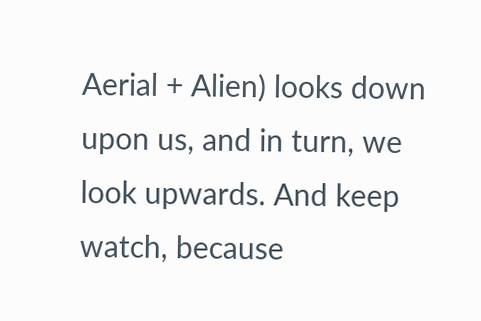Aerial + Alien) looks down upon us, and in turn, we look upwards. And keep watch, because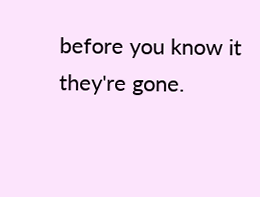before you know it they're gone.